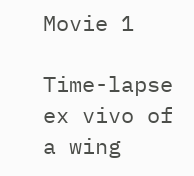Movie 1

Time-lapse ex vivo of a wing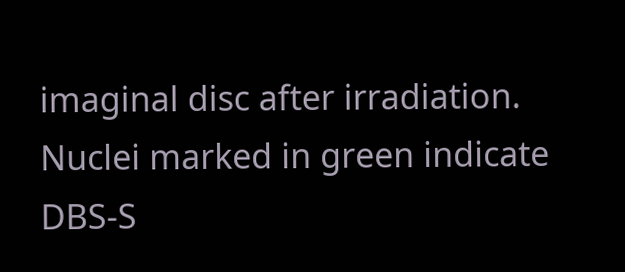imaginal disc after irradiation. Nuclei marked in green indicate DBS-S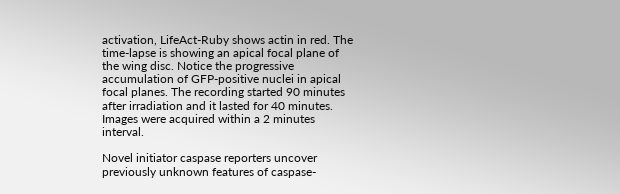activation, LifeAct-Ruby shows actin in red. The time-lapse is showing an apical focal plane of the wing disc. Notice the progressive accumulation of GFP-positive nuclei in apical focal planes. The recording started 90 minutes after irradiation and it lasted for 40 minutes. Images were acquired within a 2 minutes interval.

Novel initiator caspase reporters uncover previously unknown features of caspase-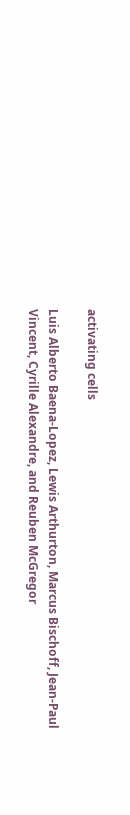activating cells

Luis Alberto Baena-Lopez, Lewis Arthurton, Marcus Bischoff, Jean-Paul Vincent, Cyrille Alexandre, and Reuben McGregor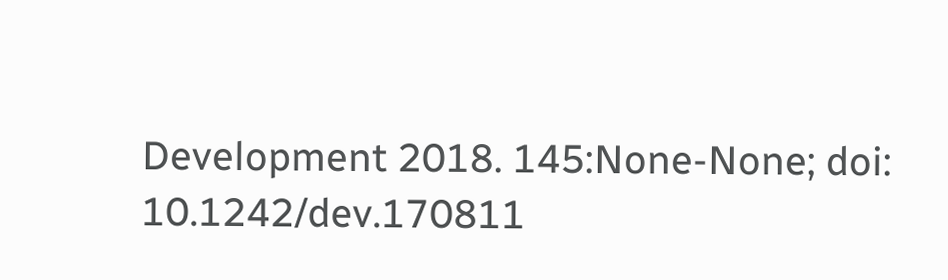Development 2018. 145:None-None; doi: 10.1242/dev.170811